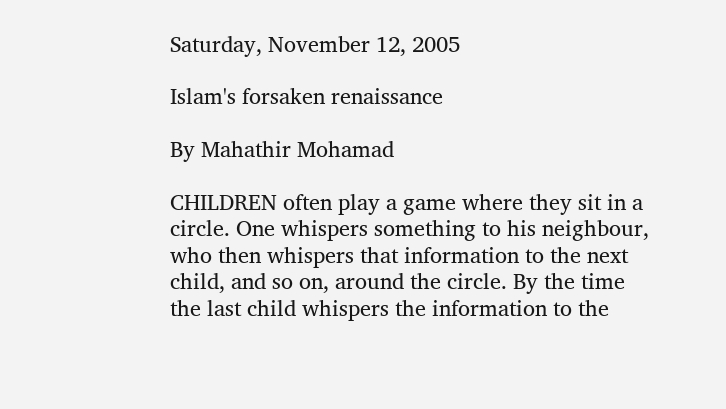Saturday, November 12, 2005

Islam's forsaken renaissance

By Mahathir Mohamad

CHILDREN often play a game where they sit in a circle. One whispers something to his neighbour, who then whispers that information to the next child, and so on, around the circle. By the time the last child whispers the information to the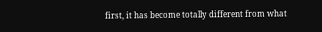first, it has become totally different from what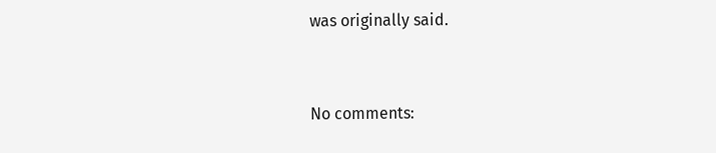was originally said.


No comments: